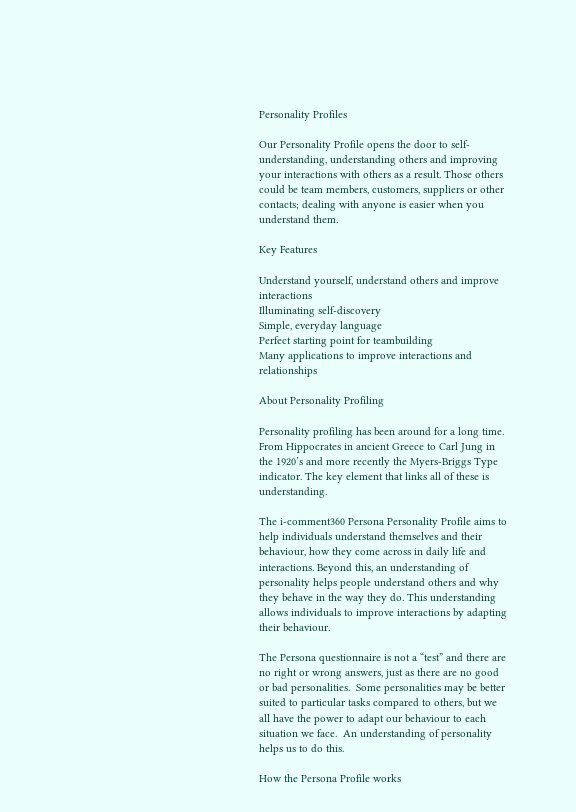Personality Profiles

Our Personality Profile opens the door to self-understanding, understanding others and improving your interactions with others as a result. Those others could be team members, customers, suppliers or other contacts; dealing with anyone is easier when you understand them.

Key Features

Understand yourself, understand others and improve interactions
Illuminating self-discovery
Simple, everyday language
Perfect starting point for teambuilding
Many applications to improve interactions and relationships

About Personality Profiling

Personality profiling has been around for a long time. From Hippocrates in ancient Greece to Carl Jung in the 1920’s and more recently the Myers-Briggs Type indicator. The key element that links all of these is understanding.

The i-comment360 Persona Personality Profile aims to help individuals understand themselves and their behaviour, how they come across in daily life and interactions. Beyond this, an understanding of personality helps people understand others and why they behave in the way they do. This understanding allows individuals to improve interactions by adapting their behaviour.

The Persona questionnaire is not a “test” and there are no right or wrong answers, just as there are no good or bad personalities.  Some personalities may be better suited to particular tasks compared to others, but we all have the power to adapt our behaviour to each situation we face.  An understanding of personality helps us to do this.

How the Persona Profile works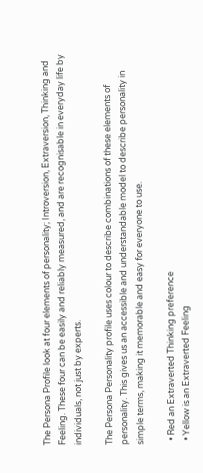The Persona Profile look at four elements of personality; Introversion, Extraversion, Thinking and Feeling. These four can be easily and reliably measured, and are recognisable in everyday life by individuals, not just by experts.

The Persona Personality profile uses colour to describe combinations of these elements of personality. This gives us an accessible and understandable model to describe personality in simple terms, making it memorable and easy for everyone to use.

  • Red an Extraverted Thinking preference
  • Yellow is an Extraverted Feeling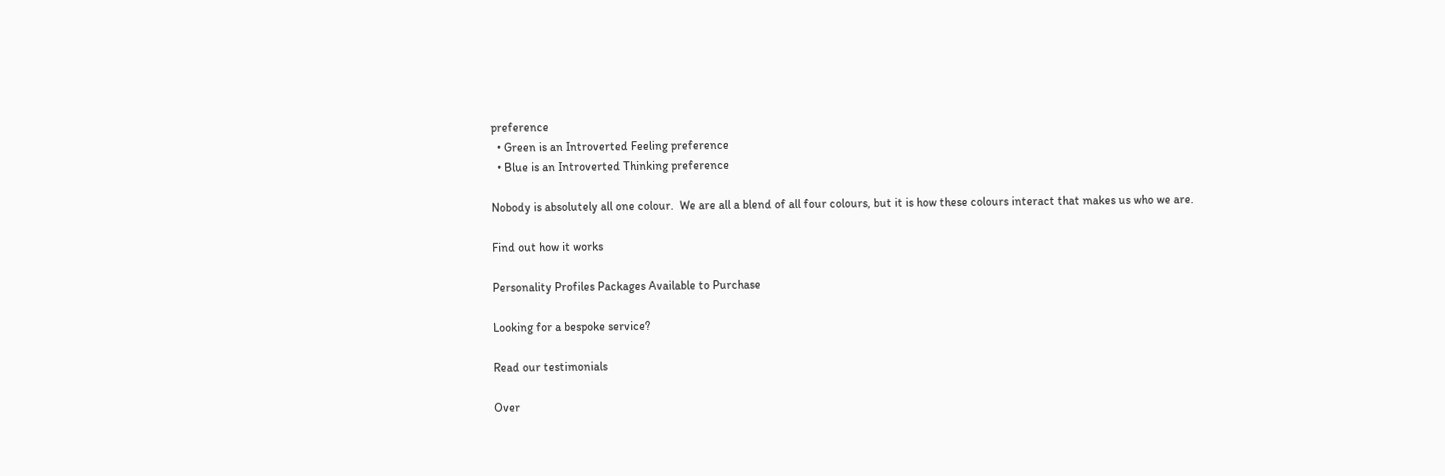preference
  • Green is an Introverted Feeling preference
  • Blue is an Introverted Thinking preference

Nobody is absolutely all one colour.  We are all a blend of all four colours, but it is how these colours interact that makes us who we are.

Find out how it works

Personality Profiles Packages Available to Purchase

Looking for a bespoke service?

Read our testimonials

Over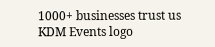1000+ businesses trust us
KDM Events logo